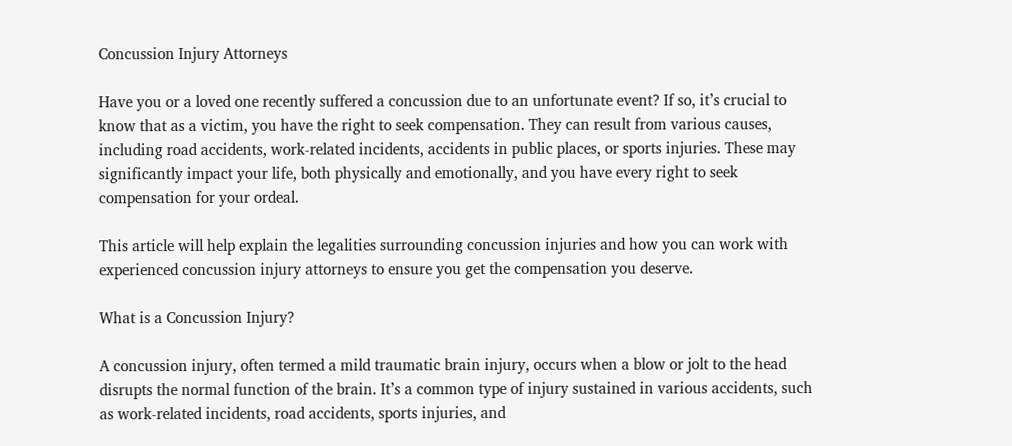Concussion Injury Attorneys

Have you or a loved one recently suffered a concussion due to an unfortunate event? If so, it’s crucial to know that as a victim, you have the right to seek compensation. They can result from various causes, including road accidents, work-related incidents, accidents in public places, or sports injuries. These may significantly impact your life, both physically and emotionally, and you have every right to seek compensation for your ordeal.

This article will help explain the legalities surrounding concussion injuries and how you can work with experienced concussion injury attorneys to ensure you get the compensation you deserve.

What is a Concussion Injury?

A concussion injury, often termed a mild traumatic brain injury, occurs when a blow or jolt to the head disrupts the normal function of the brain. It’s a common type of injury sustained in various accidents, such as work-related incidents, road accidents, sports injuries, and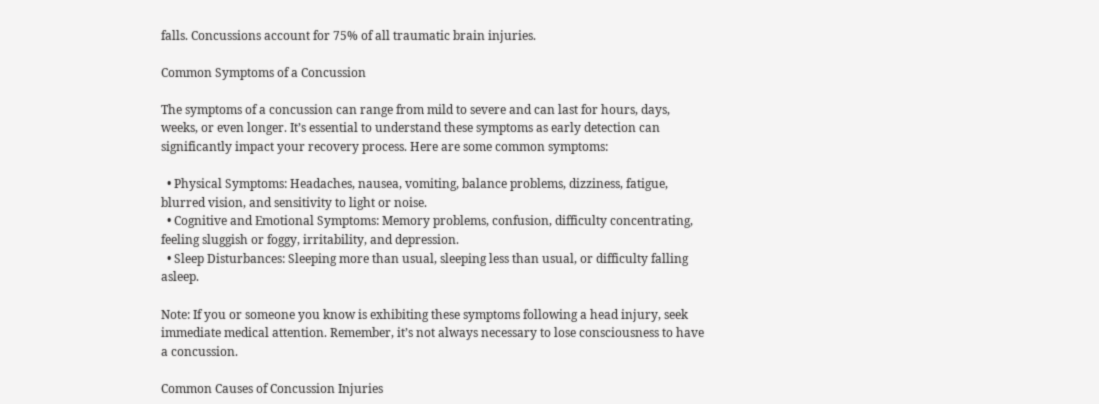falls. Concussions account for 75% of all traumatic brain injuries.

Common Symptoms of a Concussion

The symptoms of a concussion can range from mild to severe and can last for hours, days, weeks, or even longer. It’s essential to understand these symptoms as early detection can significantly impact your recovery process. Here are some common symptoms:

  • Physical Symptoms: Headaches, nausea, vomiting, balance problems, dizziness, fatigue, blurred vision, and sensitivity to light or noise.
  • Cognitive and Emotional Symptoms: Memory problems, confusion, difficulty concentrating, feeling sluggish or foggy, irritability, and depression.
  • Sleep Disturbances: Sleeping more than usual, sleeping less than usual, or difficulty falling asleep.

Note: If you or someone you know is exhibiting these symptoms following a head injury, seek immediate medical attention. Remember, it’s not always necessary to lose consciousness to have a concussion.

Common Causes of Concussion Injuries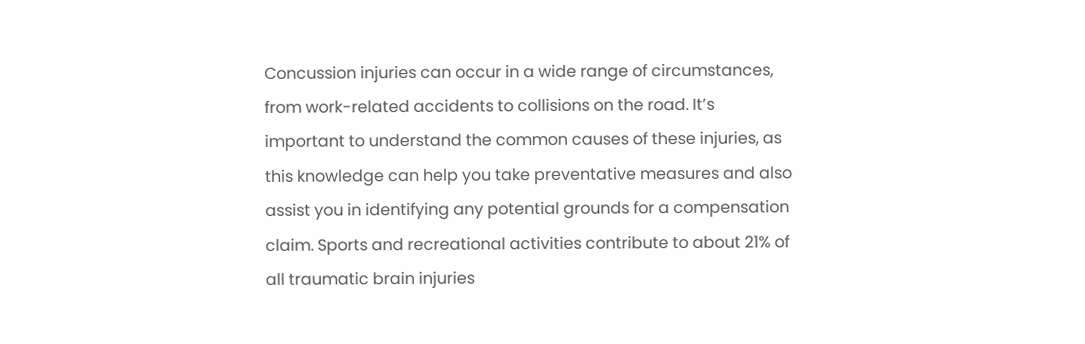Concussion injuries can occur in a wide range of circumstances, from work-related accidents to collisions on the road. It’s important to understand the common causes of these injuries, as this knowledge can help you take preventative measures and also assist you in identifying any potential grounds for a compensation claim. Sports and recreational activities contribute to about 21% of all traumatic brain injuries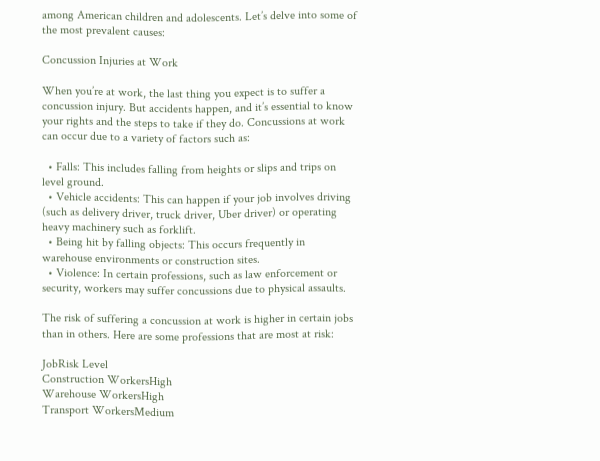among American children and adolescents. Let’s delve into some of the most prevalent causes:

Concussion Injuries at Work

When you’re at work, the last thing you expect is to suffer a concussion injury. But accidents happen, and it’s essential to know your rights and the steps to take if they do. Concussions at work can occur due to a variety of factors such as:

  • Falls: This includes falling from heights or slips and trips on level ground.
  • Vehicle accidents: This can happen if your job involves driving (such as delivery driver, truck driver, Uber driver) or operating heavy machinery such as forklift.
  • Being hit by falling objects: This occurs frequently in warehouse environments or construction sites.
  • Violence: In certain professions, such as law enforcement or security, workers may suffer concussions due to physical assaults.

The risk of suffering a concussion at work is higher in certain jobs than in others. Here are some professions that are most at risk:

JobRisk Level
Construction WorkersHigh
Warehouse WorkersHigh
Transport WorkersMedium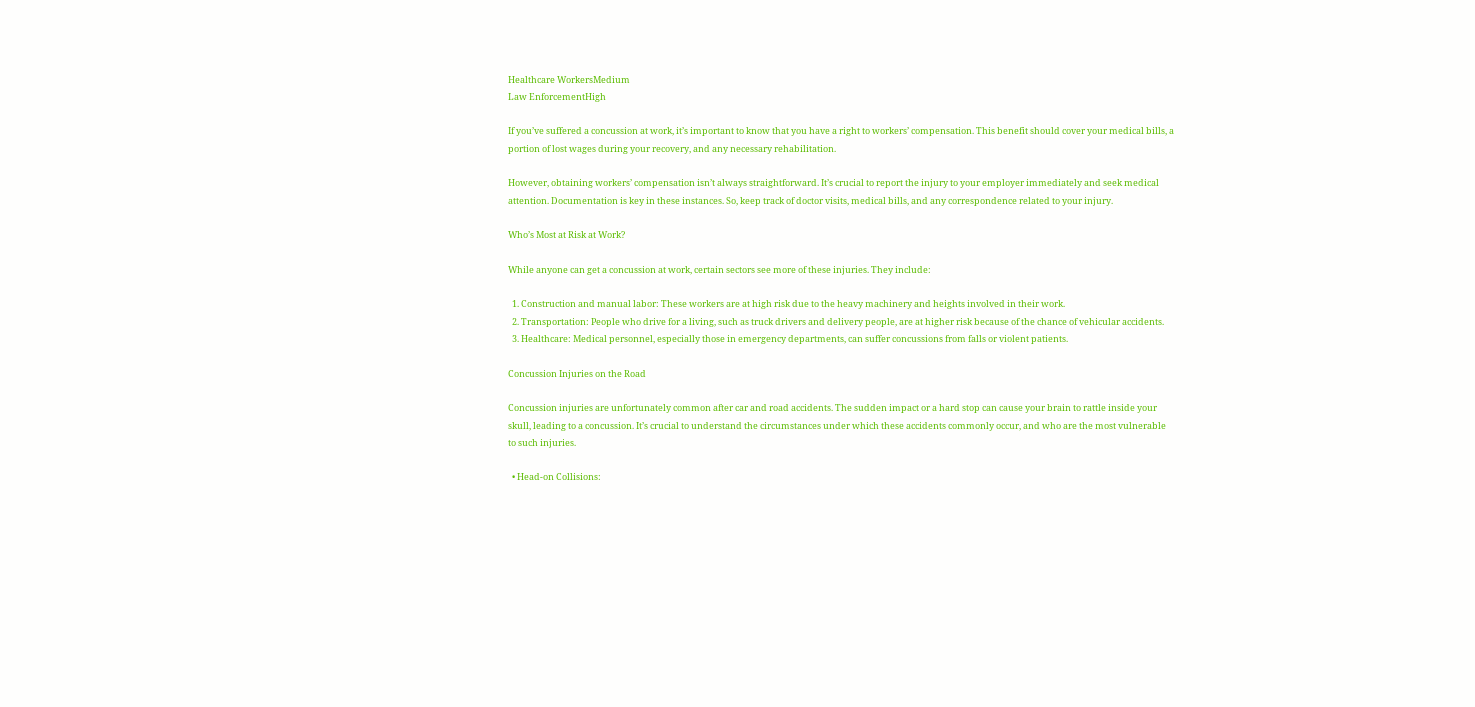Healthcare WorkersMedium
Law EnforcementHigh

If you’ve suffered a concussion at work, it’s important to know that you have a right to workers’ compensation. This benefit should cover your medical bills, a portion of lost wages during your recovery, and any necessary rehabilitation.

However, obtaining workers’ compensation isn’t always straightforward. It’s crucial to report the injury to your employer immediately and seek medical attention. Documentation is key in these instances. So, keep track of doctor visits, medical bills, and any correspondence related to your injury.

Who’s Most at Risk at Work?

While anyone can get a concussion at work, certain sectors see more of these injuries. They include:

  1. Construction and manual labor: These workers are at high risk due to the heavy machinery and heights involved in their work.
  2. Transportation: People who drive for a living, such as truck drivers and delivery people, are at higher risk because of the chance of vehicular accidents.
  3. Healthcare: Medical personnel, especially those in emergency departments, can suffer concussions from falls or violent patients.

Concussion Injuries on the Road

Concussion injuries are unfortunately common after car and road accidents. The sudden impact or a hard stop can cause your brain to rattle inside your skull, leading to a concussion. It’s crucial to understand the circumstances under which these accidents commonly occur, and who are the most vulnerable to such injuries.

  • Head-on Collisions: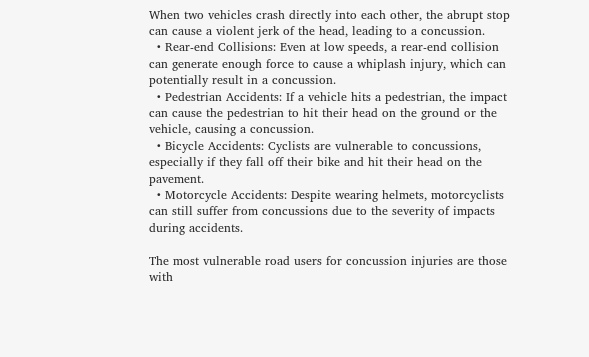When two vehicles crash directly into each other, the abrupt stop can cause a violent jerk of the head, leading to a concussion.
  • Rear-end Collisions: Even at low speeds, a rear-end collision can generate enough force to cause a whiplash injury, which can potentially result in a concussion.
  • Pedestrian Accidents: If a vehicle hits a pedestrian, the impact can cause the pedestrian to hit their head on the ground or the vehicle, causing a concussion.
  • Bicycle Accidents: Cyclists are vulnerable to concussions, especially if they fall off their bike and hit their head on the pavement.
  • Motorcycle Accidents: Despite wearing helmets, motorcyclists can still suffer from concussions due to the severity of impacts during accidents.

The most vulnerable road users for concussion injuries are those with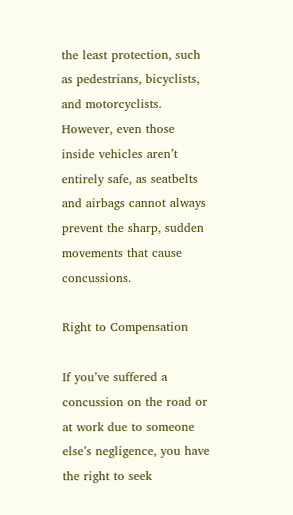the least protection, such as pedestrians, bicyclists, and motorcyclists. However, even those inside vehicles aren’t entirely safe, as seatbelts and airbags cannot always prevent the sharp, sudden movements that cause concussions.

Right to Compensation

If you’ve suffered a concussion on the road or at work due to someone else’s negligence, you have the right to seek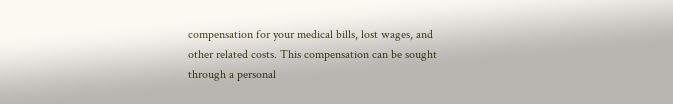compensation for your medical bills, lost wages, and other related costs. This compensation can be sought through a personal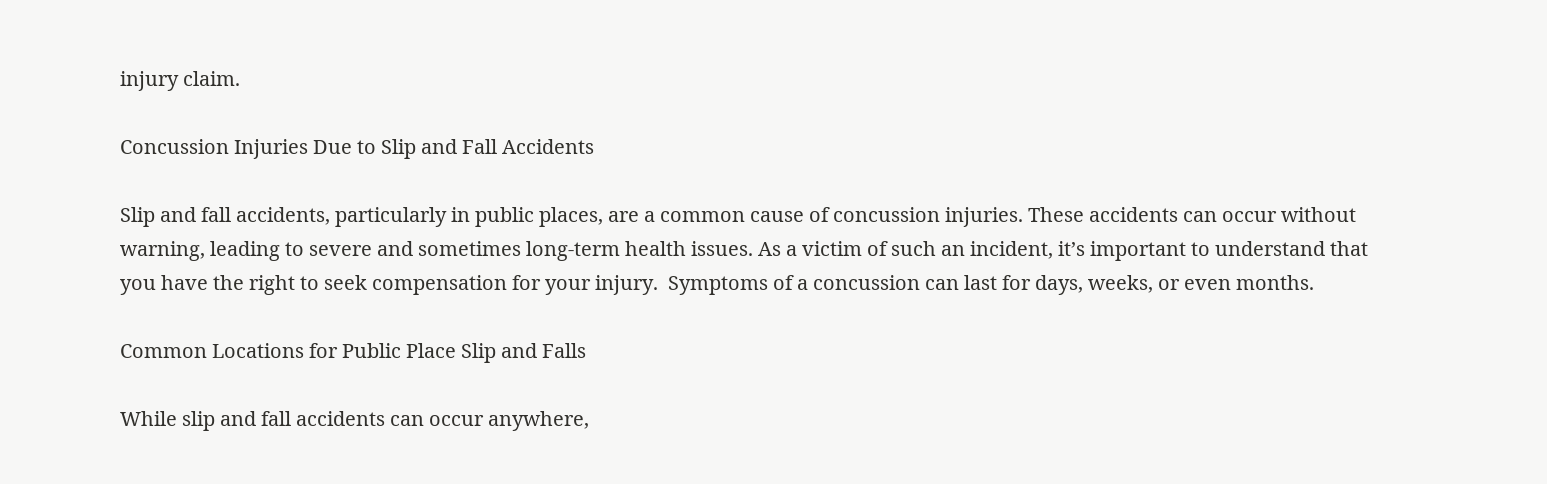injury claim.

Concussion Injuries Due to Slip and Fall Accidents

Slip and fall accidents, particularly in public places, are a common cause of concussion injuries. These accidents can occur without warning, leading to severe and sometimes long-term health issues. As a victim of such an incident, it’s important to understand that you have the right to seek compensation for your injury.  Symptoms of a concussion can last for days, weeks, or even months.

Common Locations for Public Place Slip and Falls

While slip and fall accidents can occur anywhere,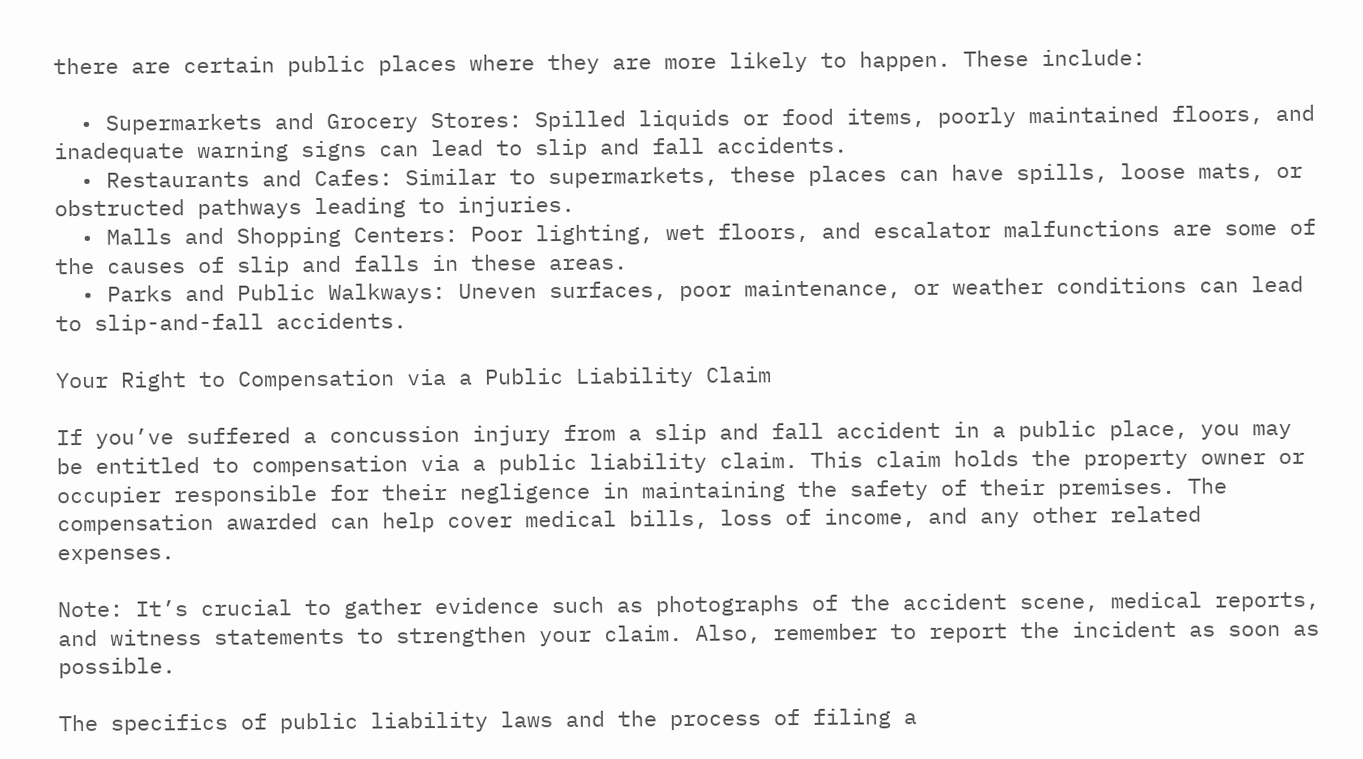there are certain public places where they are more likely to happen. These include:

  • Supermarkets and Grocery Stores: Spilled liquids or food items, poorly maintained floors, and inadequate warning signs can lead to slip and fall accidents.
  • Restaurants and Cafes: Similar to supermarkets, these places can have spills, loose mats, or obstructed pathways leading to injuries.
  • Malls and Shopping Centers: Poor lighting, wet floors, and escalator malfunctions are some of the causes of slip and falls in these areas.
  • Parks and Public Walkways: Uneven surfaces, poor maintenance, or weather conditions can lead to slip-and-fall accidents.

Your Right to Compensation via a Public Liability Claim

If you’ve suffered a concussion injury from a slip and fall accident in a public place, you may be entitled to compensation via a public liability claim. This claim holds the property owner or occupier responsible for their negligence in maintaining the safety of their premises. The compensation awarded can help cover medical bills, loss of income, and any other related expenses.

Note: It’s crucial to gather evidence such as photographs of the accident scene, medical reports, and witness statements to strengthen your claim. Also, remember to report the incident as soon as possible.

The specifics of public liability laws and the process of filing a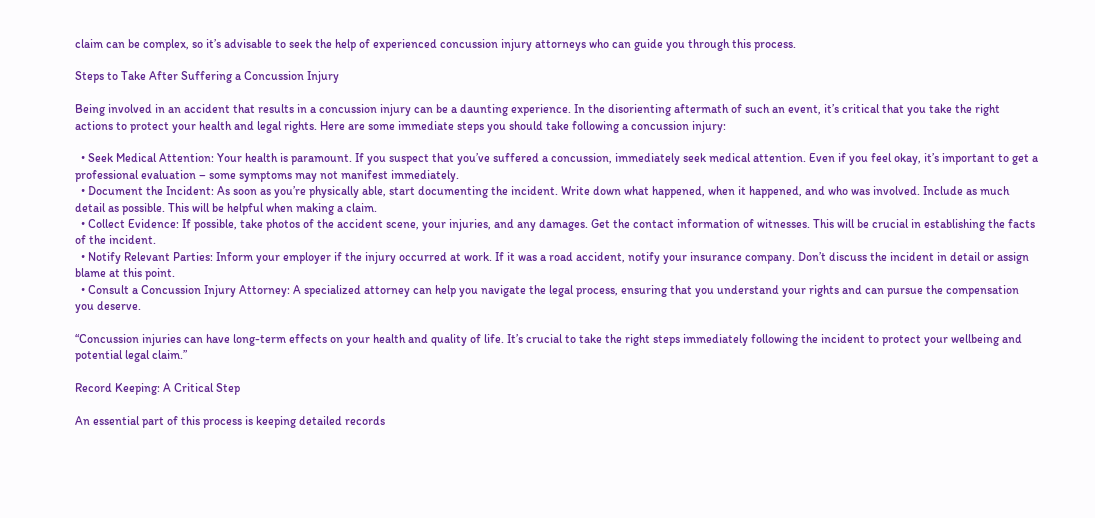claim can be complex, so it’s advisable to seek the help of experienced concussion injury attorneys who can guide you through this process.

Steps to Take After Suffering a Concussion Injury

Being involved in an accident that results in a concussion injury can be a daunting experience. In the disorienting aftermath of such an event, it’s critical that you take the right actions to protect your health and legal rights. Here are some immediate steps you should take following a concussion injury:

  • Seek Medical Attention: Your health is paramount. If you suspect that you’ve suffered a concussion, immediately seek medical attention. Even if you feel okay, it’s important to get a professional evaluation – some symptoms may not manifest immediately.
  • Document the Incident: As soon as you’re physically able, start documenting the incident. Write down what happened, when it happened, and who was involved. Include as much detail as possible. This will be helpful when making a claim.
  • Collect Evidence: If possible, take photos of the accident scene, your injuries, and any damages. Get the contact information of witnesses. This will be crucial in establishing the facts of the incident.
  • Notify Relevant Parties: Inform your employer if the injury occurred at work. If it was a road accident, notify your insurance company. Don’t discuss the incident in detail or assign blame at this point.
  • Consult a Concussion Injury Attorney: A specialized attorney can help you navigate the legal process, ensuring that you understand your rights and can pursue the compensation you deserve.

“Concussion injuries can have long-term effects on your health and quality of life. It’s crucial to take the right steps immediately following the incident to protect your wellbeing and potential legal claim.”

Record Keeping: A Critical Step

An essential part of this process is keeping detailed records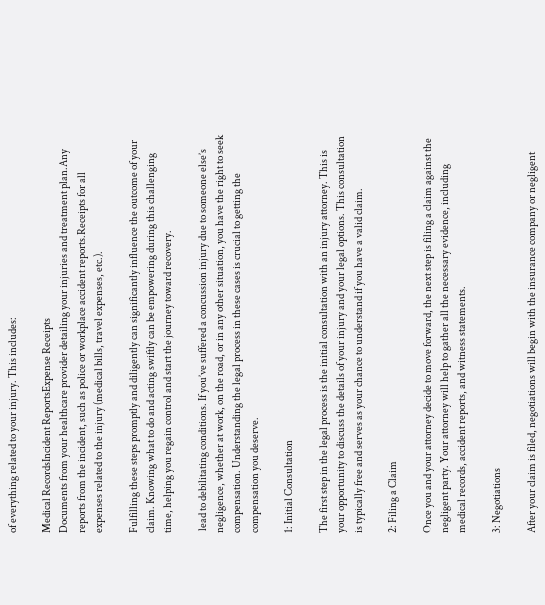of everything related to your injury. This includes:

Medical RecordsIncident ReportsExpense Receipts
Documents from your healthcare provider detailing your injuries and treatment plan.Any reports from the incident, such as police or workplace accident reports.Receipts for all expenses related to the injury (medical bills, travel expenses, etc.).

Fulfilling these steps promptly and diligently can significantly influence the outcome of your claim. Knowing what to do and acting swiftly can be empowering during this challenging time, helping you regain control and start the journey toward recovery.

 lead to debilitating conditions. If you’ve suffered a concussion injury due to someone else’s negligence, whether at work, on the road, or in any other situation, you have the right to seek compensation. Understanding the legal process in these cases is crucial to getting the compensation you deserve.

1: Initial Consultation

The first step in the legal process is the initial consultation with an injury attorney. This is your opportunity to discuss the details of your injury and your legal options. This consultation is typically free and serves as your chance to understand if you have a valid claim.

2: Filing a Claim

Once you and your attorney decide to move forward, the next step is filing a claim against the negligent party. Your attorney will help to gather all the necessary evidence, including medical records, accident reports, and witness statements.

3: Negotiations

After your claim is filed, negotiations will begin with the insurance company or negligent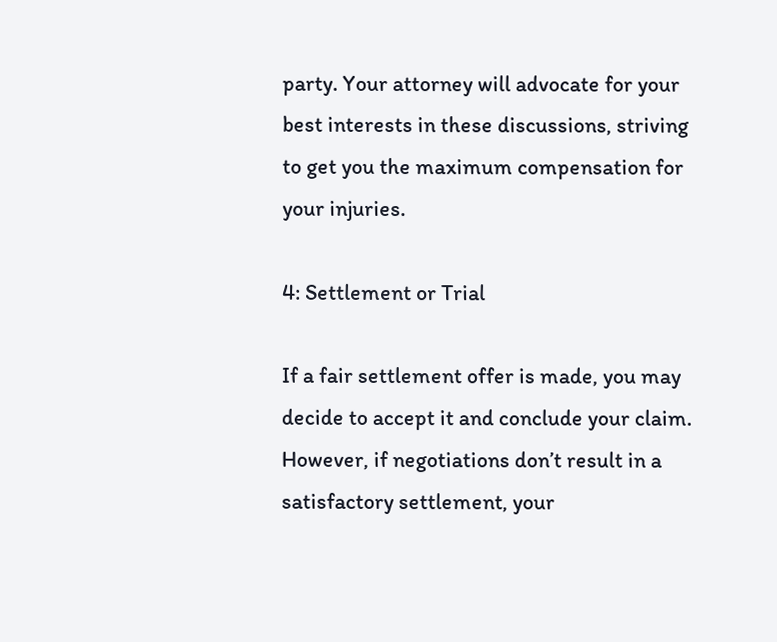party. Your attorney will advocate for your best interests in these discussions, striving to get you the maximum compensation for your injuries.

4: Settlement or Trial

If a fair settlement offer is made, you may decide to accept it and conclude your claim. However, if negotiations don’t result in a satisfactory settlement, your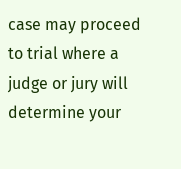case may proceed to trial where a judge or jury will determine your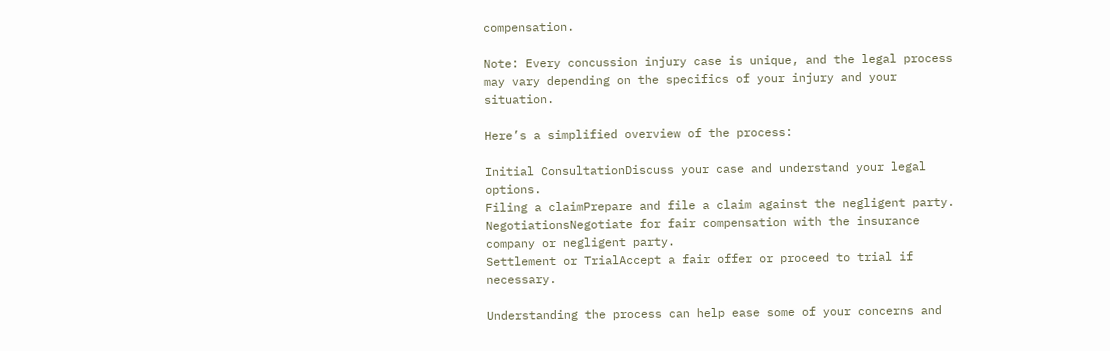compensation.

Note: Every concussion injury case is unique, and the legal process may vary depending on the specifics of your injury and your situation.

Here’s a simplified overview of the process:

Initial ConsultationDiscuss your case and understand your legal options.
Filing a claimPrepare and file a claim against the negligent party.
NegotiationsNegotiate for fair compensation with the insurance company or negligent party.
Settlement or TrialAccept a fair offer or proceed to trial if necessary.

Understanding the process can help ease some of your concerns and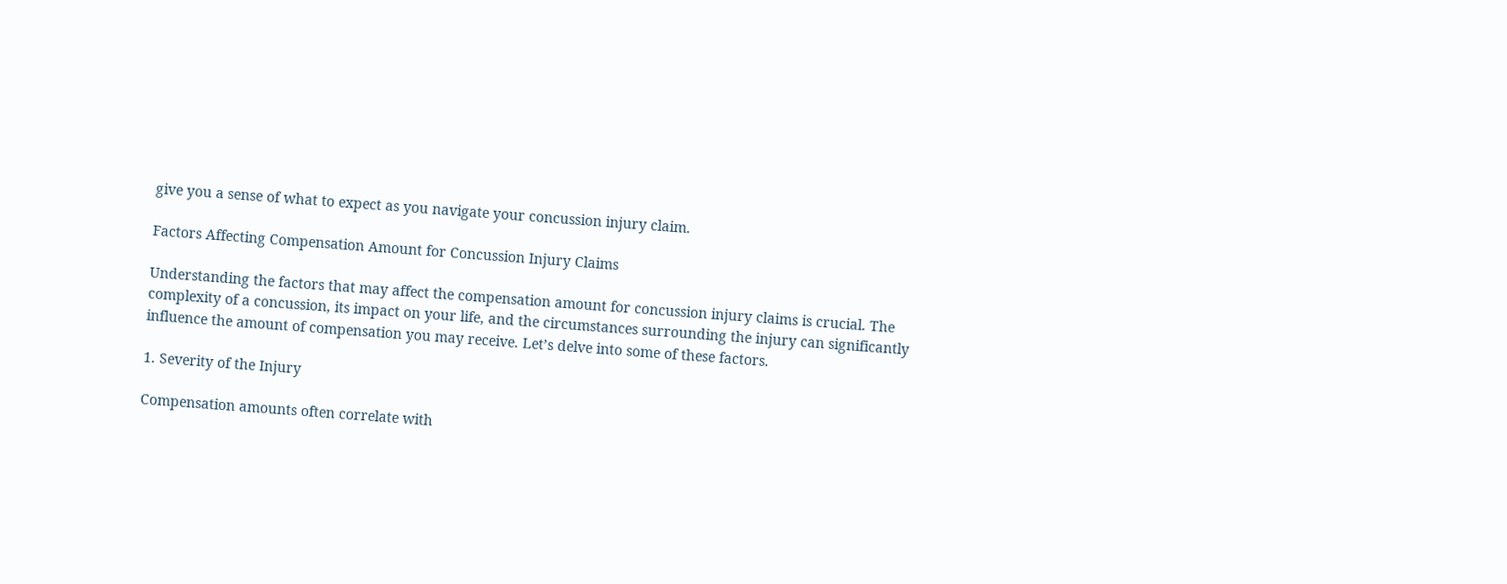give you a sense of what to expect as you navigate your concussion injury claim.

Factors Affecting Compensation Amount for Concussion Injury Claims

Understanding the factors that may affect the compensation amount for concussion injury claims is crucial. The complexity of a concussion, its impact on your life, and the circumstances surrounding the injury can significantly influence the amount of compensation you may receive. Let’s delve into some of these factors.

1. Severity of the Injury

Compensation amounts often correlate with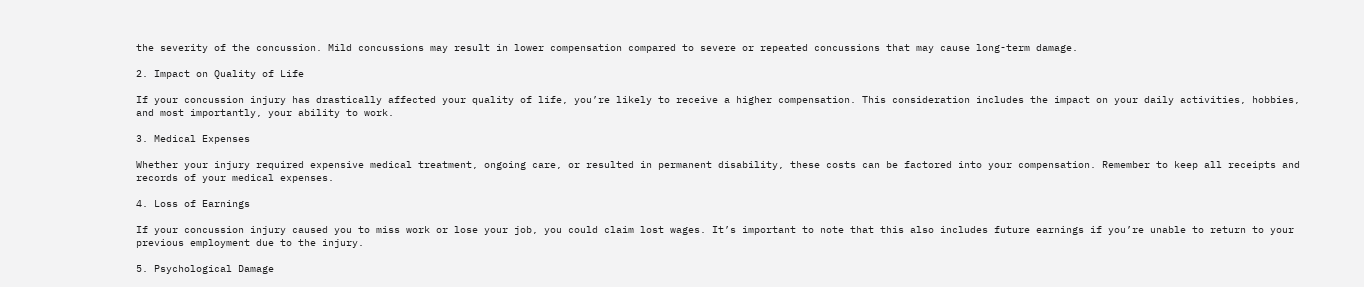the severity of the concussion. Mild concussions may result in lower compensation compared to severe or repeated concussions that may cause long-term damage.

2. Impact on Quality of Life

If your concussion injury has drastically affected your quality of life, you’re likely to receive a higher compensation. This consideration includes the impact on your daily activities, hobbies, and most importantly, your ability to work.

3. Medical Expenses

Whether your injury required expensive medical treatment, ongoing care, or resulted in permanent disability, these costs can be factored into your compensation. Remember to keep all receipts and records of your medical expenses.

4. Loss of Earnings

If your concussion injury caused you to miss work or lose your job, you could claim lost wages. It’s important to note that this also includes future earnings if you’re unable to return to your previous employment due to the injury.

5. Psychological Damage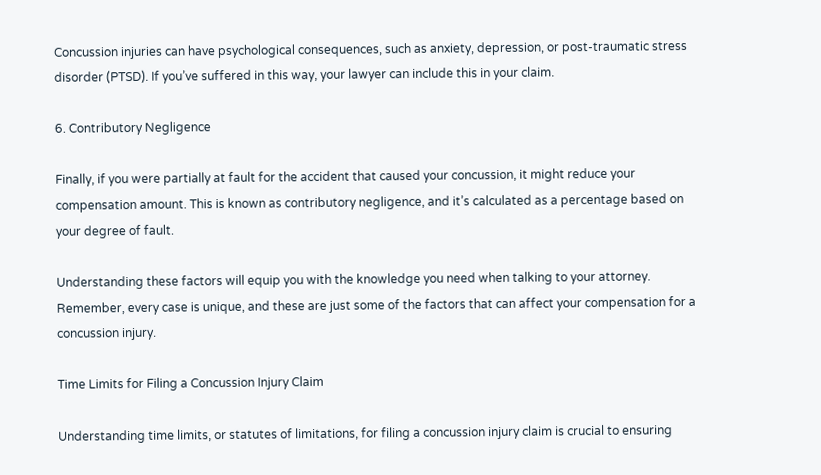Concussion injuries can have psychological consequences, such as anxiety, depression, or post-traumatic stress disorder (PTSD). If you’ve suffered in this way, your lawyer can include this in your claim.

6. Contributory Negligence

Finally, if you were partially at fault for the accident that caused your concussion, it might reduce your compensation amount. This is known as contributory negligence, and it’s calculated as a percentage based on your degree of fault.

Understanding these factors will equip you with the knowledge you need when talking to your attorney. Remember, every case is unique, and these are just some of the factors that can affect your compensation for a concussion injury.

Time Limits for Filing a Concussion Injury Claim

Understanding time limits, or statutes of limitations, for filing a concussion injury claim is crucial to ensuring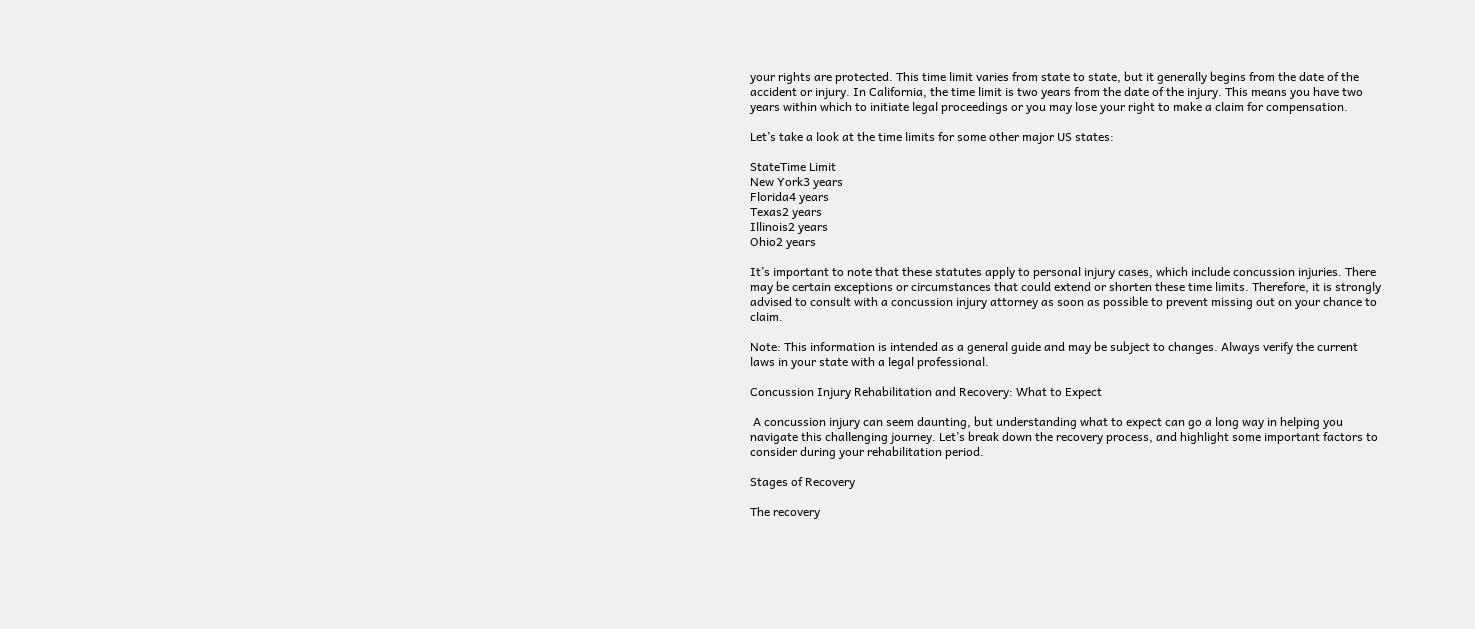your rights are protected. This time limit varies from state to state, but it generally begins from the date of the accident or injury. In California, the time limit is two years from the date of the injury. This means you have two years within which to initiate legal proceedings or you may lose your right to make a claim for compensation.

Let’s take a look at the time limits for some other major US states:

StateTime Limit
New York3 years
Florida4 years
Texas2 years
Illinois2 years
Ohio2 years

It’s important to note that these statutes apply to personal injury cases, which include concussion injuries. There may be certain exceptions or circumstances that could extend or shorten these time limits. Therefore, it is strongly advised to consult with a concussion injury attorney as soon as possible to prevent missing out on your chance to claim.

Note: This information is intended as a general guide and may be subject to changes. Always verify the current laws in your state with a legal professional.

Concussion Injury Rehabilitation and Recovery: What to Expect

 A concussion injury can seem daunting, but understanding what to expect can go a long way in helping you navigate this challenging journey. Let’s break down the recovery process, and highlight some important factors to consider during your rehabilitation period.

Stages of Recovery

The recovery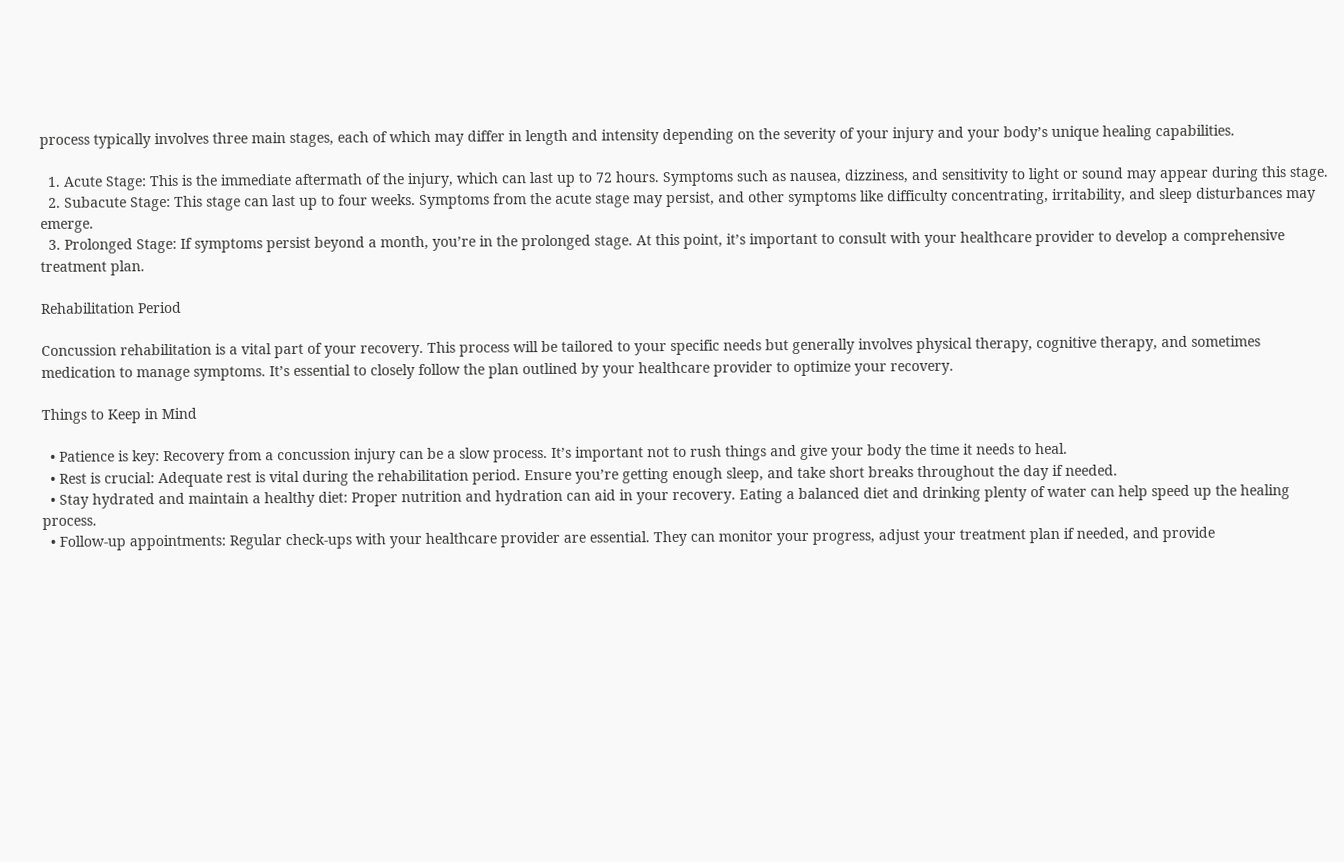process typically involves three main stages, each of which may differ in length and intensity depending on the severity of your injury and your body’s unique healing capabilities.

  1. Acute Stage: This is the immediate aftermath of the injury, which can last up to 72 hours. Symptoms such as nausea, dizziness, and sensitivity to light or sound may appear during this stage.
  2. Subacute Stage: This stage can last up to four weeks. Symptoms from the acute stage may persist, and other symptoms like difficulty concentrating, irritability, and sleep disturbances may emerge.
  3. Prolonged Stage: If symptoms persist beyond a month, you’re in the prolonged stage. At this point, it’s important to consult with your healthcare provider to develop a comprehensive treatment plan.

Rehabilitation Period

Concussion rehabilitation is a vital part of your recovery. This process will be tailored to your specific needs but generally involves physical therapy, cognitive therapy, and sometimes medication to manage symptoms. It’s essential to closely follow the plan outlined by your healthcare provider to optimize your recovery.

Things to Keep in Mind

  • Patience is key: Recovery from a concussion injury can be a slow process. It’s important not to rush things and give your body the time it needs to heal.
  • Rest is crucial: Adequate rest is vital during the rehabilitation period. Ensure you’re getting enough sleep, and take short breaks throughout the day if needed.
  • Stay hydrated and maintain a healthy diet: Proper nutrition and hydration can aid in your recovery. Eating a balanced diet and drinking plenty of water can help speed up the healing process.
  • Follow-up appointments: Regular check-ups with your healthcare provider are essential. They can monitor your progress, adjust your treatment plan if needed, and provide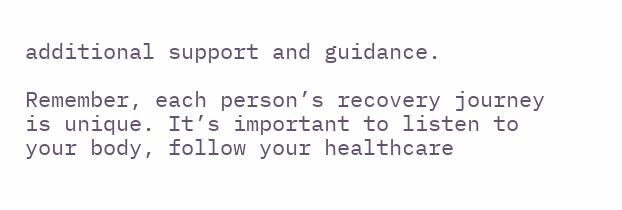additional support and guidance.

Remember, each person’s recovery journey is unique. It’s important to listen to your body, follow your healthcare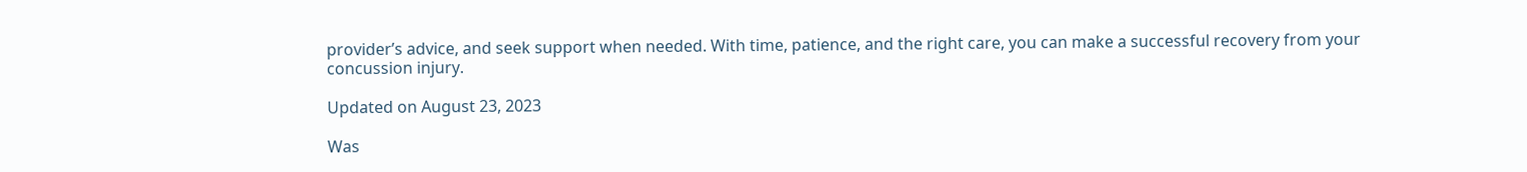provider’s advice, and seek support when needed. With time, patience, and the right care, you can make a successful recovery from your concussion injury.

Updated on August 23, 2023

Was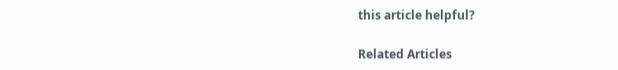this article helpful?

Related Articles